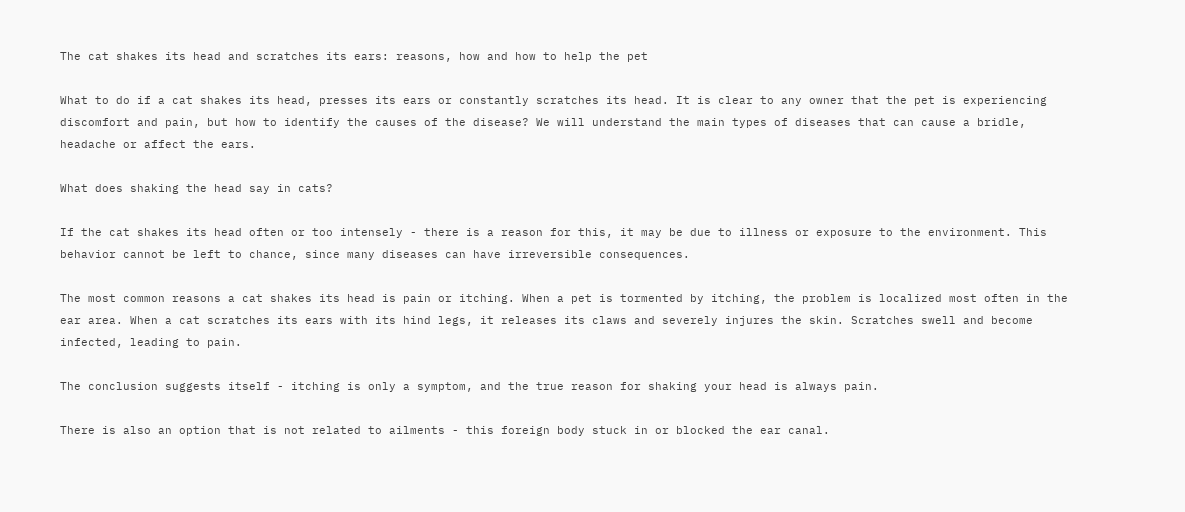The cat shakes its head and scratches its ears: reasons, how and how to help the pet

What to do if a cat shakes its head, presses its ears or constantly scratches its head. It is clear to any owner that the pet is experiencing discomfort and pain, but how to identify the causes of the disease? We will understand the main types of diseases that can cause a bridle, headache or affect the ears.

What does shaking the head say in cats?

If the cat shakes its head often or too intensely - there is a reason for this, it may be due to illness or exposure to the environment. This behavior cannot be left to chance, since many diseases can have irreversible consequences.

The most common reasons a cat shakes its head is pain or itching. When a pet is tormented by itching, the problem is localized most often in the ear area. When a cat scratches its ears with its hind legs, it releases its claws and severely injures the skin. Scratches swell and become infected, leading to pain.

The conclusion suggests itself - itching is only a symptom, and the true reason for shaking your head is always pain.

There is also an option that is not related to ailments - this foreign body stuck in or blocked the ear canal.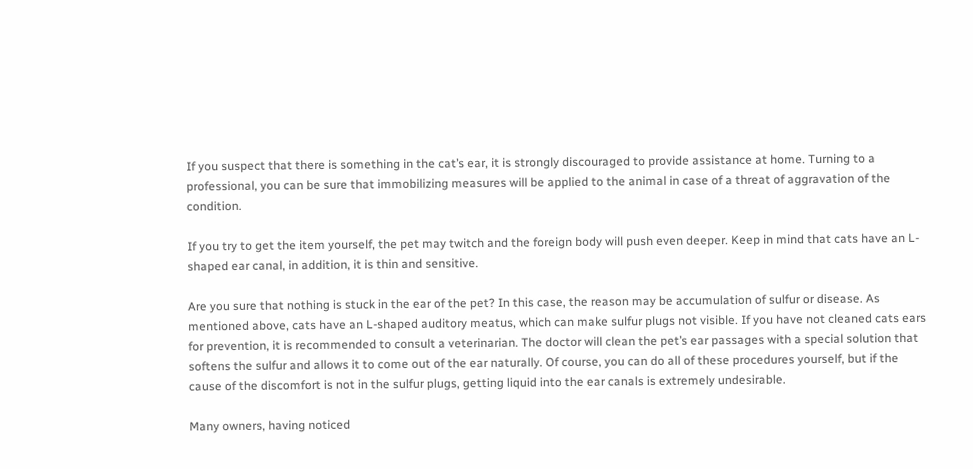If you suspect that there is something in the cat’s ear, it is strongly discouraged to provide assistance at home. Turning to a professional, you can be sure that immobilizing measures will be applied to the animal in case of a threat of aggravation of the condition.

If you try to get the item yourself, the pet may twitch and the foreign body will push even deeper. Keep in mind that cats have an L-shaped ear canal, in addition, it is thin and sensitive.

Are you sure that nothing is stuck in the ear of the pet? In this case, the reason may be accumulation of sulfur or disease. As mentioned above, cats have an L-shaped auditory meatus, which can make sulfur plugs not visible. If you have not cleaned cats ears for prevention, it is recommended to consult a veterinarian. The doctor will clean the pet’s ear passages with a special solution that softens the sulfur and allows it to come out of the ear naturally. Of course, you can do all of these procedures yourself, but if the cause of the discomfort is not in the sulfur plugs, getting liquid into the ear canals is extremely undesirable.

Many owners, having noticed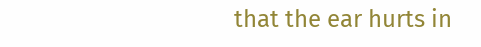that the ear hurts in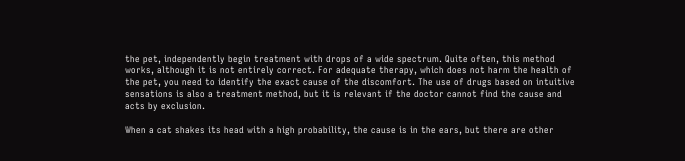the pet, independently begin treatment with drops of a wide spectrum. Quite often, this method works, although it is not entirely correct. For adequate therapy, which does not harm the health of the pet, you need to identify the exact cause of the discomfort. The use of drugs based on intuitive sensations is also a treatment method, but it is relevant if the doctor cannot find the cause and acts by exclusion.

When a cat shakes its head with a high probability, the cause is in the ears, but there are other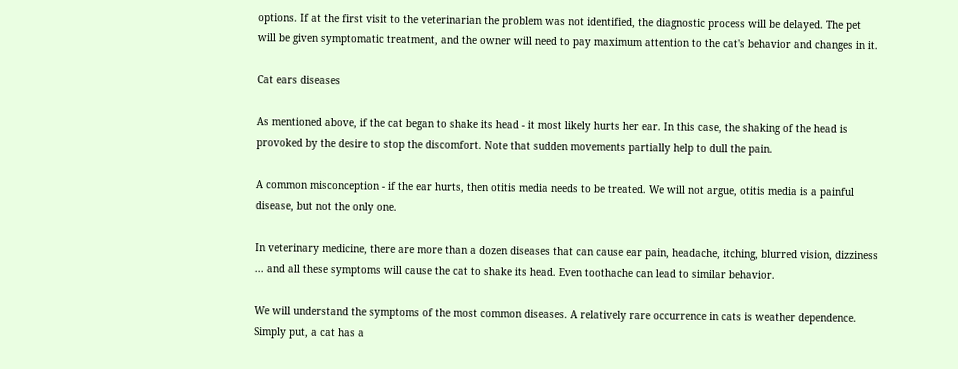options. If at the first visit to the veterinarian the problem was not identified, the diagnostic process will be delayed. The pet will be given symptomatic treatment, and the owner will need to pay maximum attention to the cat's behavior and changes in it.

Cat ears diseases

As mentioned above, if the cat began to shake its head - it most likely hurts her ear. In this case, the shaking of the head is provoked by the desire to stop the discomfort. Note that sudden movements partially help to dull the pain.

A common misconception - if the ear hurts, then otitis media needs to be treated. We will not argue, otitis media is a painful disease, but not the only one.

In veterinary medicine, there are more than a dozen diseases that can cause ear pain, headache, itching, blurred vision, dizziness ... and all these symptoms will cause the cat to shake its head. Even toothache can lead to similar behavior.

We will understand the symptoms of the most common diseases. A relatively rare occurrence in cats is weather dependence. Simply put, a cat has a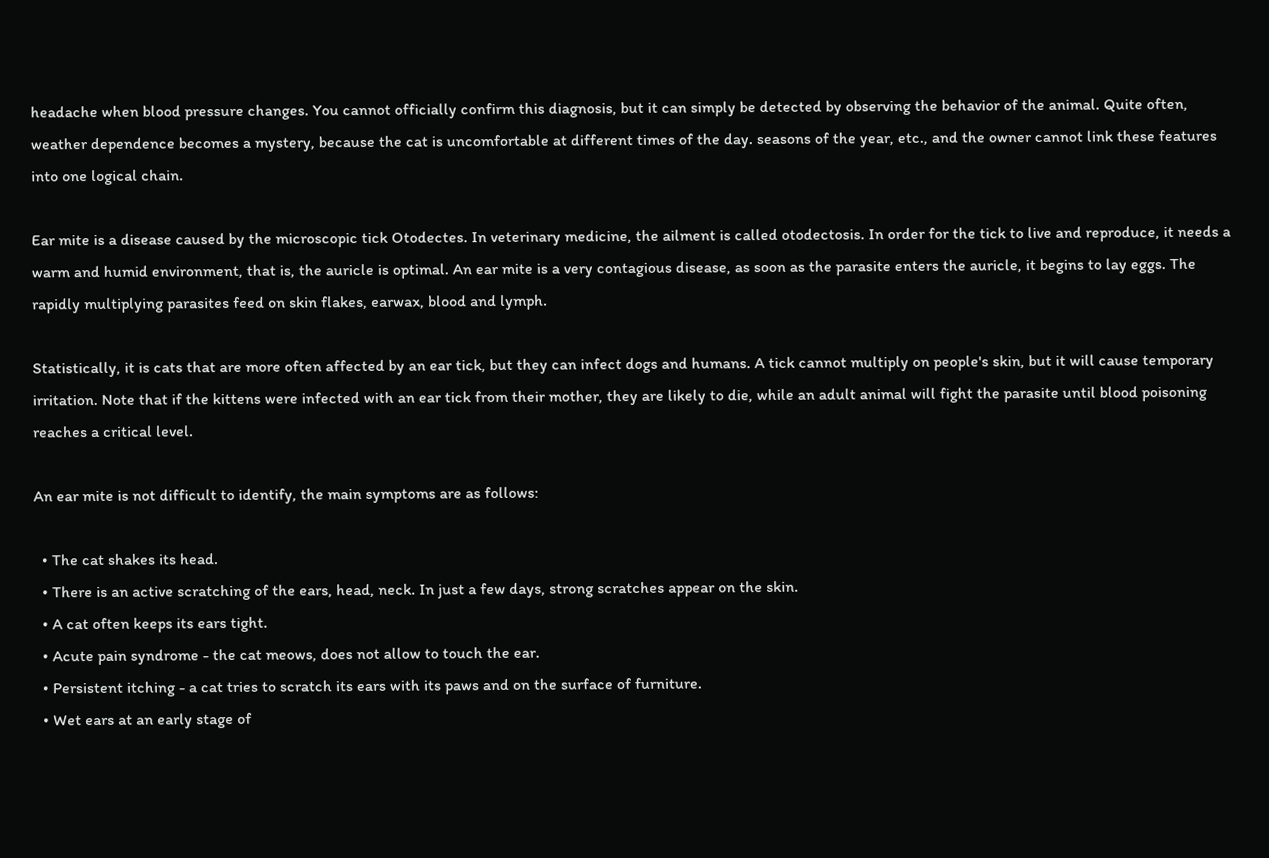headache when blood pressure changes. You cannot officially confirm this diagnosis, but it can simply be detected by observing the behavior of the animal. Quite often, weather dependence becomes a mystery, because the cat is uncomfortable at different times of the day. seasons of the year, etc., and the owner cannot link these features into one logical chain.

Ear mite is a disease caused by the microscopic tick Otodectes. In veterinary medicine, the ailment is called otodectosis. In order for the tick to live and reproduce, it needs a warm and humid environment, that is, the auricle is optimal. An ear mite is a very contagious disease, as soon as the parasite enters the auricle, it begins to lay eggs. The rapidly multiplying parasites feed on skin flakes, earwax, blood and lymph.

Statistically, it is cats that are more often affected by an ear tick, but they can infect dogs and humans. A tick cannot multiply on people's skin, but it will cause temporary irritation. Note that if the kittens were infected with an ear tick from their mother, they are likely to die, while an adult animal will fight the parasite until blood poisoning reaches a critical level.

An ear mite is not difficult to identify, the main symptoms are as follows:

  • The cat shakes its head.
  • There is an active scratching of the ears, head, neck. In just a few days, strong scratches appear on the skin.
  • A cat often keeps its ears tight.
  • Acute pain syndrome - the cat meows, does not allow to touch the ear.
  • Persistent itching - a cat tries to scratch its ears with its paws and on the surface of furniture.
  • Wet ears at an early stage of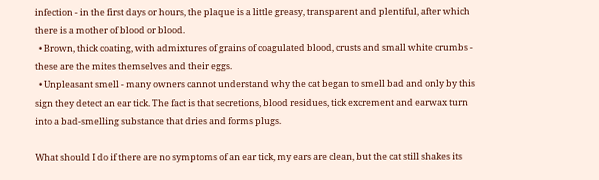infection - in the first days or hours, the plaque is a little greasy, transparent and plentiful, after which there is a mother of blood or blood.
  • Brown, thick coating, with admixtures of grains of coagulated blood, crusts and small white crumbs - these are the mites themselves and their eggs.
  • Unpleasant smell - many owners cannot understand why the cat began to smell bad and only by this sign they detect an ear tick. The fact is that secretions, blood residues, tick excrement and earwax turn into a bad-smelling substance that dries and forms plugs.

What should I do if there are no symptoms of an ear tick, my ears are clean, but the cat still shakes its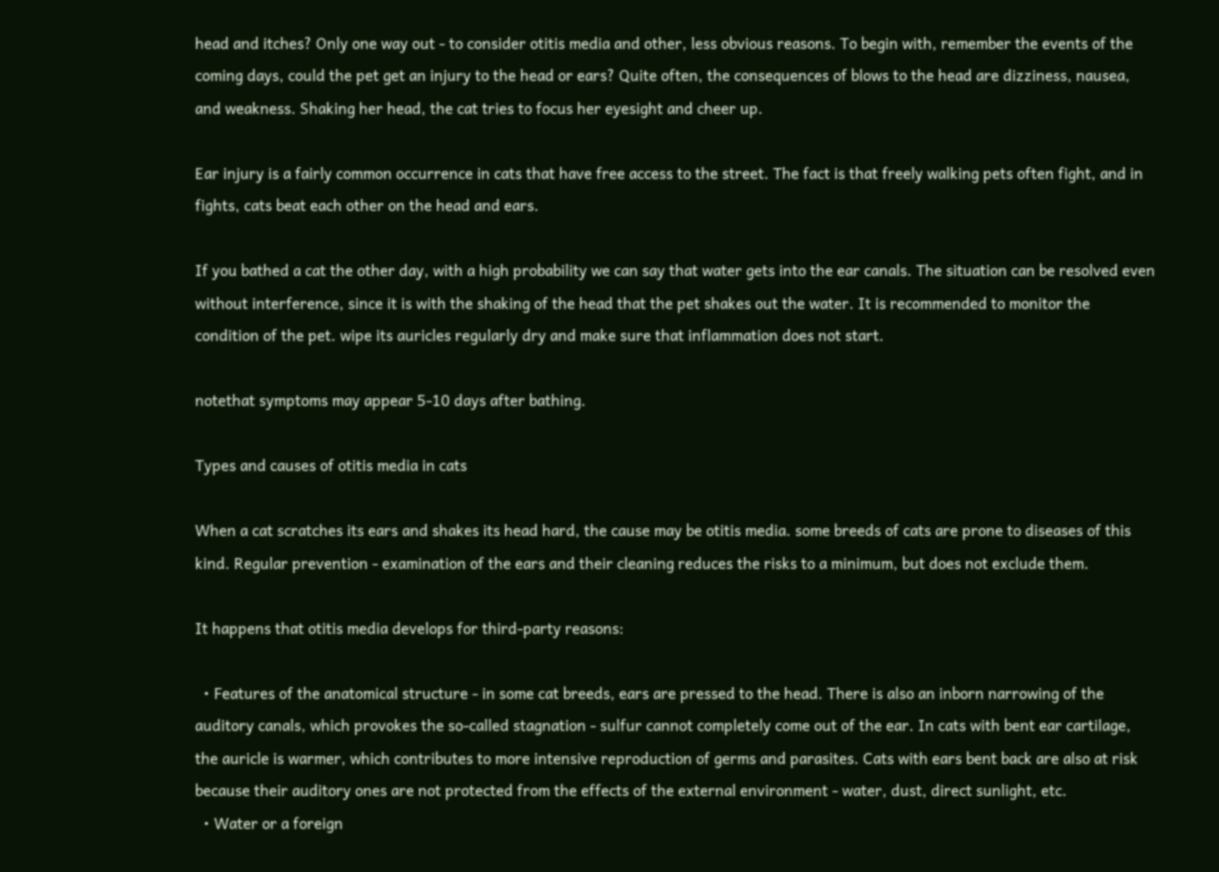head and itches? Only one way out - to consider otitis media and other, less obvious reasons. To begin with, remember the events of the coming days, could the pet get an injury to the head or ears? Quite often, the consequences of blows to the head are dizziness, nausea, and weakness. Shaking her head, the cat tries to focus her eyesight and cheer up.

Ear injury is a fairly common occurrence in cats that have free access to the street. The fact is that freely walking pets often fight, and in fights, cats beat each other on the head and ears.

If you bathed a cat the other day, with a high probability we can say that water gets into the ear canals. The situation can be resolved even without interference, since it is with the shaking of the head that the pet shakes out the water. It is recommended to monitor the condition of the pet. wipe its auricles regularly dry and make sure that inflammation does not start.

notethat symptoms may appear 5-10 days after bathing.

Types and causes of otitis media in cats

When a cat scratches its ears and shakes its head hard, the cause may be otitis media. some breeds of cats are prone to diseases of this kind. Regular prevention - examination of the ears and their cleaning reduces the risks to a minimum, but does not exclude them.

It happens that otitis media develops for third-party reasons:

  • Features of the anatomical structure - in some cat breeds, ears are pressed to the head. There is also an inborn narrowing of the auditory canals, which provokes the so-called stagnation - sulfur cannot completely come out of the ear. In cats with bent ear cartilage, the auricle is warmer, which contributes to more intensive reproduction of germs and parasites. Cats with ears bent back are also at risk because their auditory ones are not protected from the effects of the external environment - water, dust, direct sunlight, etc.
  • Water or a foreign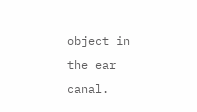object in the ear canal.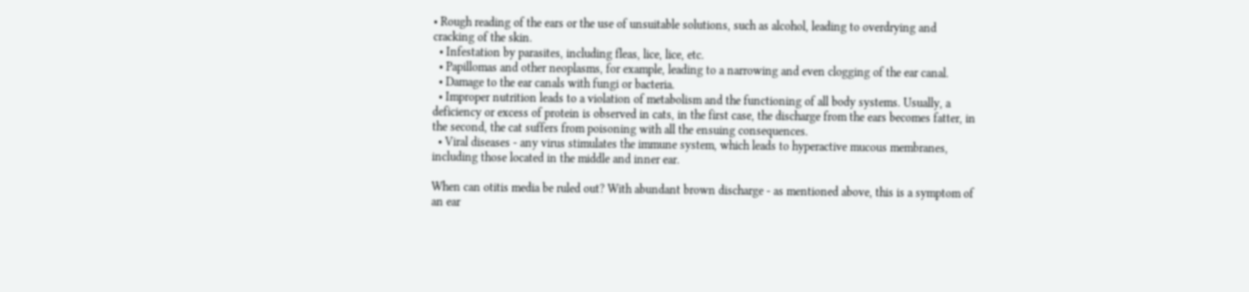• Rough reading of the ears or the use of unsuitable solutions, such as alcohol, leading to overdrying and cracking of the skin.
  • Infestation by parasites, including fleas, lice, lice, etc.
  • Papillomas and other neoplasms, for example, leading to a narrowing and even clogging of the ear canal.
  • Damage to the ear canals with fungi or bacteria.
  • Improper nutrition leads to a violation of metabolism and the functioning of all body systems. Usually, a deficiency or excess of protein is observed in cats, in the first case, the discharge from the ears becomes fatter, in the second, the cat suffers from poisoning with all the ensuing consequences.
  • Viral diseases - any virus stimulates the immune system, which leads to hyperactive mucous membranes, including those located in the middle and inner ear.

When can otitis media be ruled out? With abundant brown discharge - as mentioned above, this is a symptom of an ear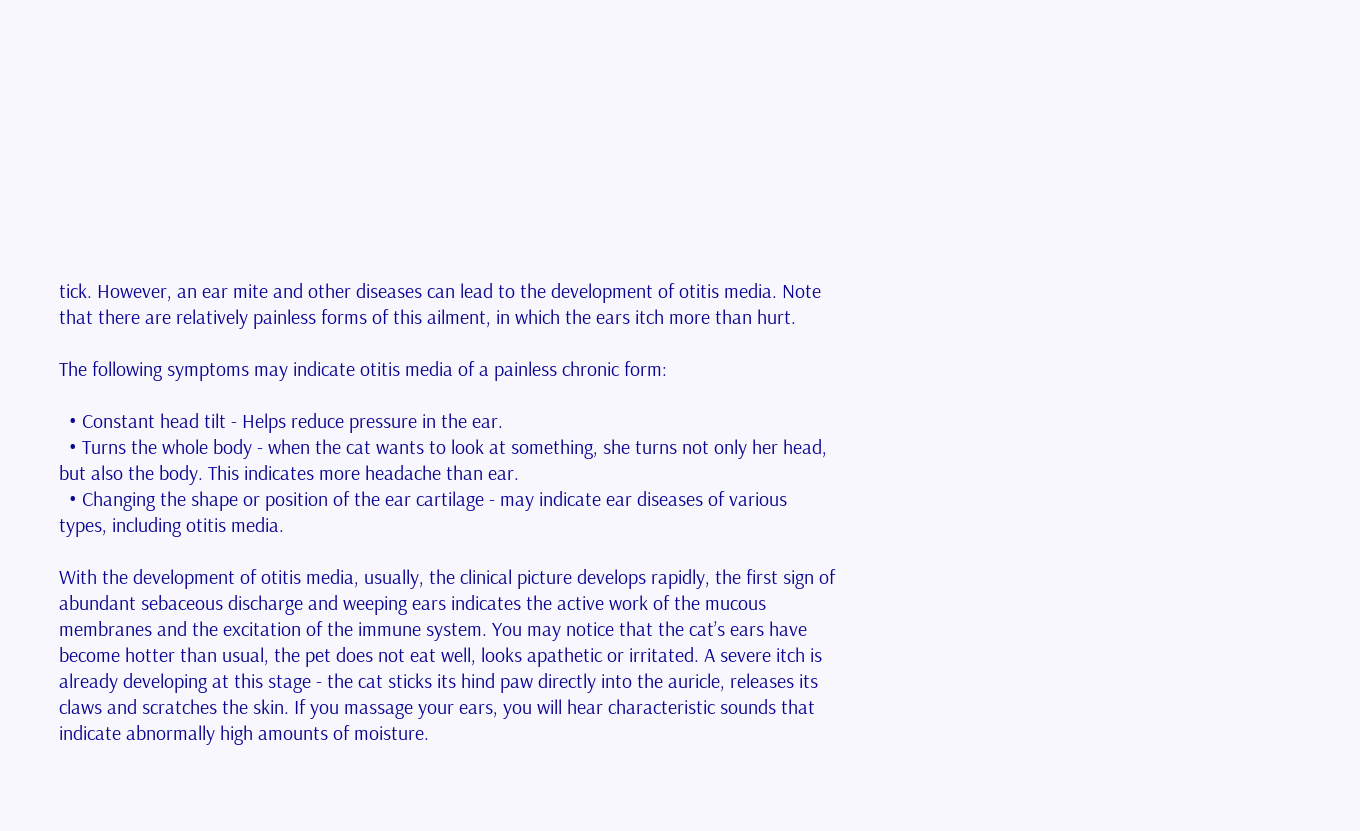tick. However, an ear mite and other diseases can lead to the development of otitis media. Note that there are relatively painless forms of this ailment, in which the ears itch more than hurt.

The following symptoms may indicate otitis media of a painless chronic form:

  • Constant head tilt - Helps reduce pressure in the ear.
  • Turns the whole body - when the cat wants to look at something, she turns not only her head, but also the body. This indicates more headache than ear.
  • Changing the shape or position of the ear cartilage - may indicate ear diseases of various types, including otitis media.

With the development of otitis media, usually, the clinical picture develops rapidly, the first sign of abundant sebaceous discharge and weeping ears indicates the active work of the mucous membranes and the excitation of the immune system. You may notice that the cat’s ears have become hotter than usual, the pet does not eat well, looks apathetic or irritated. A severe itch is already developing at this stage - the cat sticks its hind paw directly into the auricle, releases its claws and scratches the skin. If you massage your ears, you will hear characteristic sounds that indicate abnormally high amounts of moisture.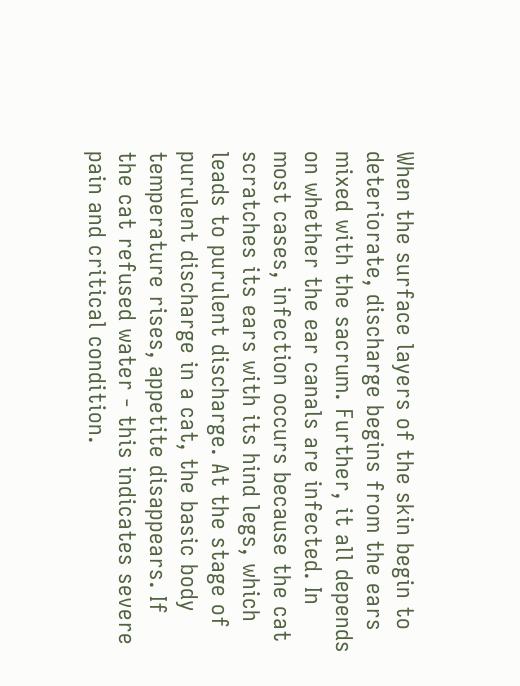When the surface layers of the skin begin to deteriorate, discharge begins from the ears mixed with the sacrum. Further, it all depends on whether the ear canals are infected. In most cases, infection occurs because the cat scratches its ears with its hind legs, which leads to purulent discharge. At the stage of purulent discharge in a cat, the basic body temperature rises, appetite disappears. If the cat refused water - this indicates severe pain and critical condition.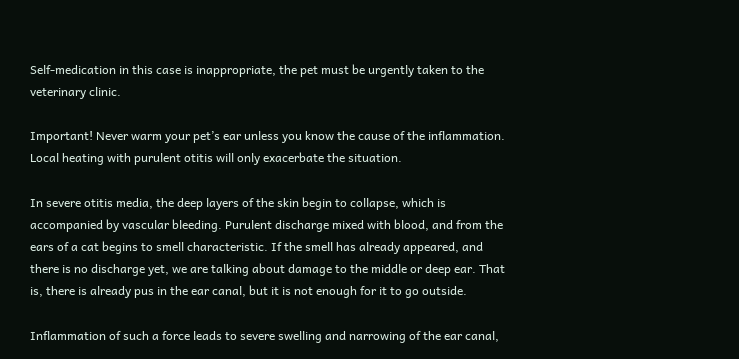Self-medication in this case is inappropriate, the pet must be urgently taken to the veterinary clinic.

Important! Never warm your pet’s ear unless you know the cause of the inflammation. Local heating with purulent otitis will only exacerbate the situation.

In severe otitis media, the deep layers of the skin begin to collapse, which is accompanied by vascular bleeding. Purulent discharge mixed with blood, and from the ears of a cat begins to smell characteristic. If the smell has already appeared, and there is no discharge yet, we are talking about damage to the middle or deep ear. That is, there is already pus in the ear canal, but it is not enough for it to go outside.

Inflammation of such a force leads to severe swelling and narrowing of the ear canal,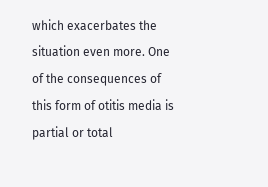which exacerbates the situation even more. One of the consequences of this form of otitis media is partial or total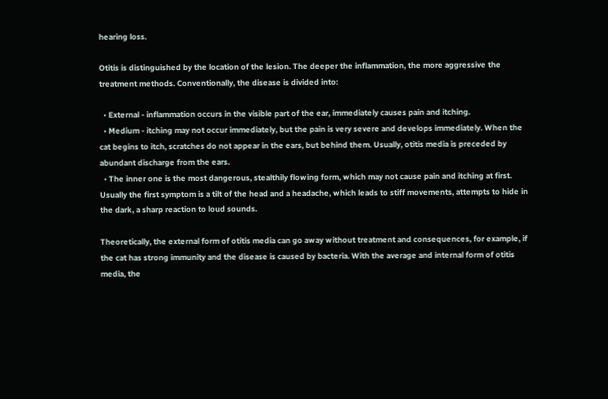hearing loss.

Otitis is distinguished by the location of the lesion. The deeper the inflammation, the more aggressive the treatment methods. Conventionally, the disease is divided into:

  • External - inflammation occurs in the visible part of the ear, immediately causes pain and itching.
  • Medium - itching may not occur immediately, but the pain is very severe and develops immediately. When the cat begins to itch, scratches do not appear in the ears, but behind them. Usually, otitis media is preceded by abundant discharge from the ears.
  • The inner one is the most dangerous, stealthily flowing form, which may not cause pain and itching at first. Usually the first symptom is a tilt of the head and a headache, which leads to stiff movements, attempts to hide in the dark, a sharp reaction to loud sounds.

Theoretically, the external form of otitis media can go away without treatment and consequences, for example, if the cat has strong immunity and the disease is caused by bacteria. With the average and internal form of otitis media, the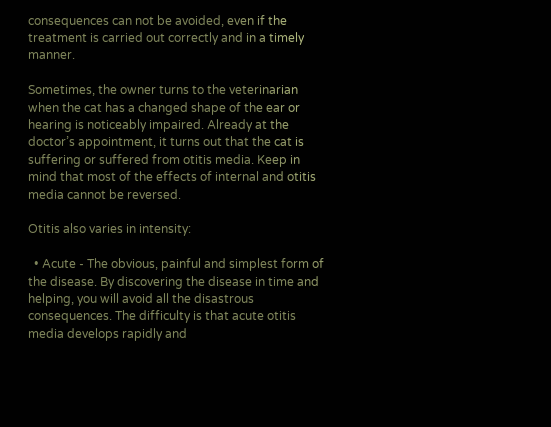consequences can not be avoided, even if the treatment is carried out correctly and in a timely manner.

Sometimes, the owner turns to the veterinarian when the cat has a changed shape of the ear or hearing is noticeably impaired. Already at the doctor’s appointment, it turns out that the cat is suffering or suffered from otitis media. Keep in mind that most of the effects of internal and otitis media cannot be reversed.

Otitis also varies in intensity:

  • Acute - The obvious, painful and simplest form of the disease. By discovering the disease in time and helping, you will avoid all the disastrous consequences. The difficulty is that acute otitis media develops rapidly and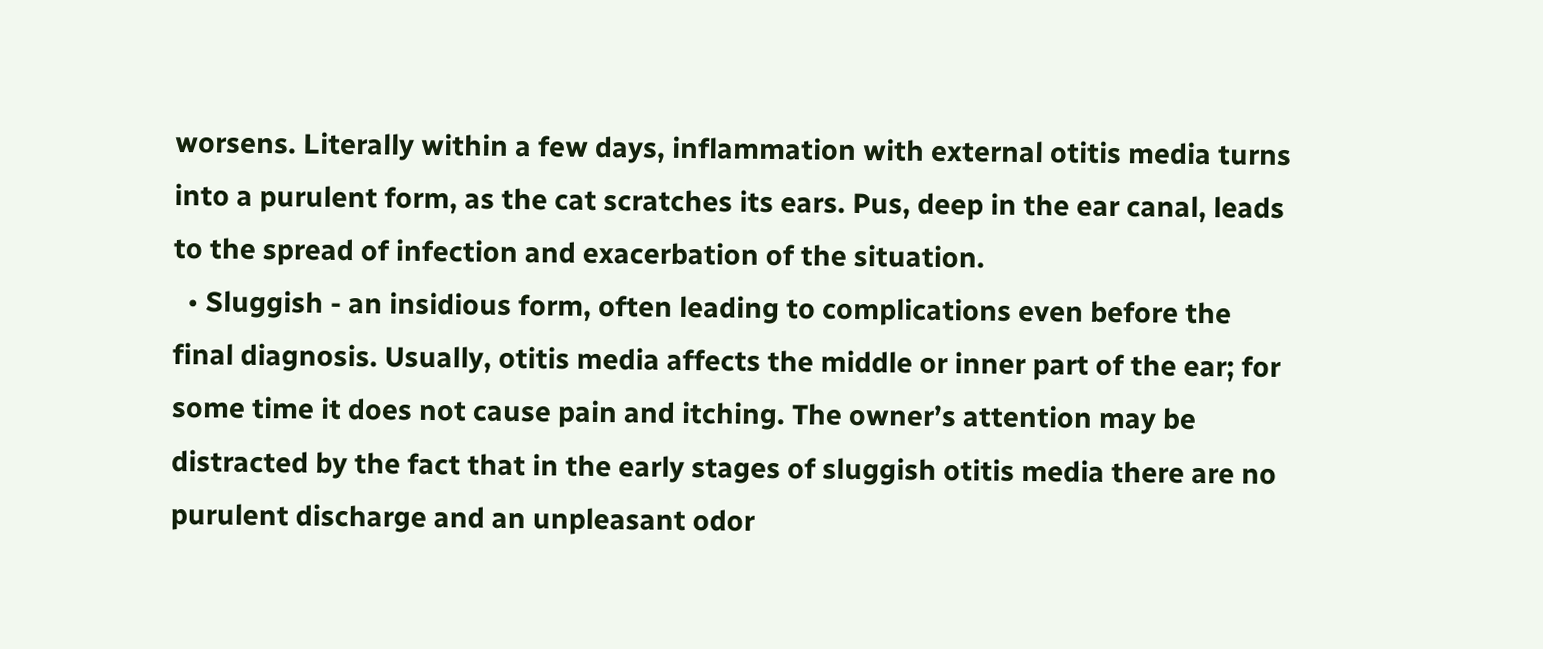worsens. Literally within a few days, inflammation with external otitis media turns into a purulent form, as the cat scratches its ears. Pus, deep in the ear canal, leads to the spread of infection and exacerbation of the situation.
  • Sluggish - an insidious form, often leading to complications even before the final diagnosis. Usually, otitis media affects the middle or inner part of the ear; for some time it does not cause pain and itching. The owner’s attention may be distracted by the fact that in the early stages of sluggish otitis media there are no purulent discharge and an unpleasant odor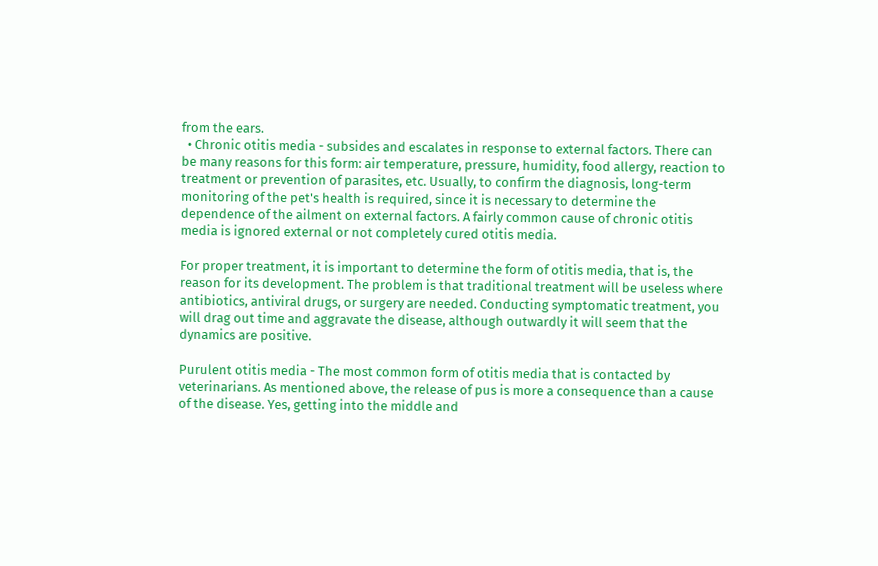from the ears.
  • Chronic otitis media - subsides and escalates in response to external factors. There can be many reasons for this form: air temperature, pressure, humidity, food allergy, reaction to treatment or prevention of parasites, etc. Usually, to confirm the diagnosis, long-term monitoring of the pet's health is required, since it is necessary to determine the dependence of the ailment on external factors. A fairly common cause of chronic otitis media is ignored external or not completely cured otitis media.

For proper treatment, it is important to determine the form of otitis media, that is, the reason for its development. The problem is that traditional treatment will be useless where antibiotics, antiviral drugs, or surgery are needed. Conducting symptomatic treatment, you will drag out time and aggravate the disease, although outwardly it will seem that the dynamics are positive.

Purulent otitis media - The most common form of otitis media that is contacted by veterinarians. As mentioned above, the release of pus is more a consequence than a cause of the disease. Yes, getting into the middle and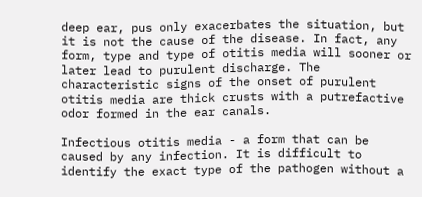deep ear, pus only exacerbates the situation, but it is not the cause of the disease. In fact, any form, type and type of otitis media will sooner or later lead to purulent discharge. The characteristic signs of the onset of purulent otitis media are thick crusts with a putrefactive odor formed in the ear canals.

Infectious otitis media - a form that can be caused by any infection. It is difficult to identify the exact type of the pathogen without a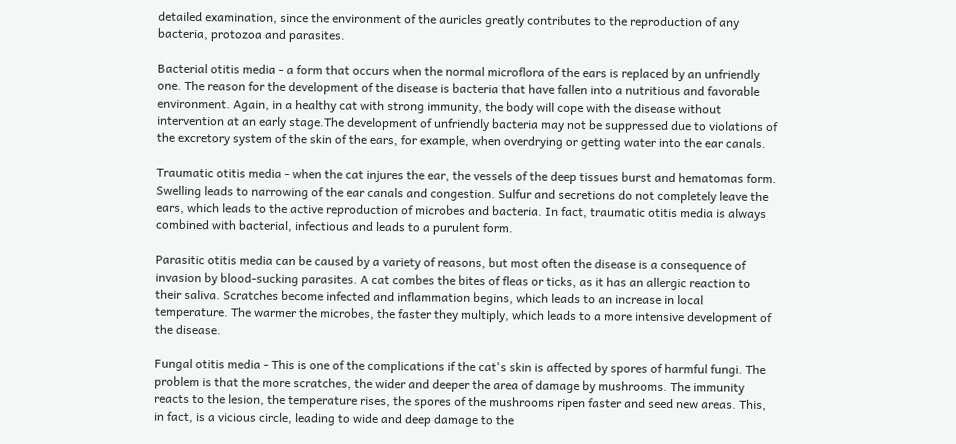detailed examination, since the environment of the auricles greatly contributes to the reproduction of any bacteria, protozoa and parasites.

Bacterial otitis media - a form that occurs when the normal microflora of the ears is replaced by an unfriendly one. The reason for the development of the disease is bacteria that have fallen into a nutritious and favorable environment. Again, in a healthy cat with strong immunity, the body will cope with the disease without intervention at an early stage.The development of unfriendly bacteria may not be suppressed due to violations of the excretory system of the skin of the ears, for example, when overdrying or getting water into the ear canals.

Traumatic otitis media - when the cat injures the ear, the vessels of the deep tissues burst and hematomas form. Swelling leads to narrowing of the ear canals and congestion. Sulfur and secretions do not completely leave the ears, which leads to the active reproduction of microbes and bacteria. In fact, traumatic otitis media is always combined with bacterial, infectious and leads to a purulent form.

Parasitic otitis media can be caused by a variety of reasons, but most often the disease is a consequence of invasion by blood-sucking parasites. A cat combes the bites of fleas or ticks, as it has an allergic reaction to their saliva. Scratches become infected and inflammation begins, which leads to an increase in local temperature. The warmer the microbes, the faster they multiply, which leads to a more intensive development of the disease.

Fungal otitis media - This is one of the complications if the cat's skin is affected by spores of harmful fungi. The problem is that the more scratches, the wider and deeper the area of damage by mushrooms. The immunity reacts to the lesion, the temperature rises, the spores of the mushrooms ripen faster and seed new areas. This, in fact, is a vicious circle, leading to wide and deep damage to the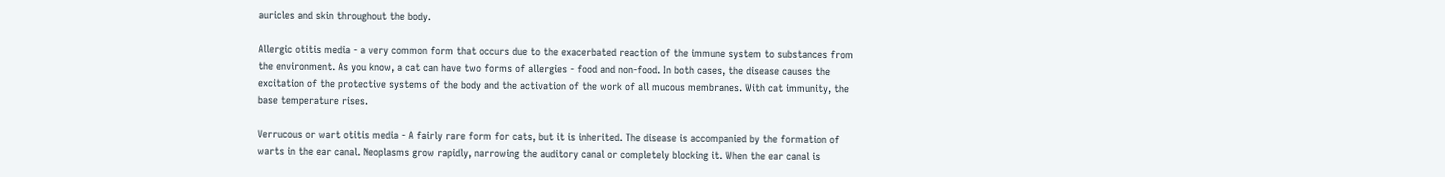auricles and skin throughout the body.

Allergic otitis media - a very common form that occurs due to the exacerbated reaction of the immune system to substances from the environment. As you know, a cat can have two forms of allergies - food and non-food. In both cases, the disease causes the excitation of the protective systems of the body and the activation of the work of all mucous membranes. With cat immunity, the base temperature rises.

Verrucous or wart otitis media - A fairly rare form for cats, but it is inherited. The disease is accompanied by the formation of warts in the ear canal. Neoplasms grow rapidly, narrowing the auditory canal or completely blocking it. When the ear canal is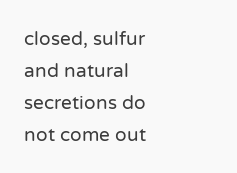closed, sulfur and natural secretions do not come out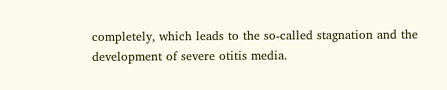completely, which leads to the so-called stagnation and the development of severe otitis media.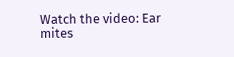Watch the video: Ear mites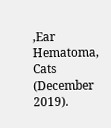,Ear Hematoma, Cats (December 2019).